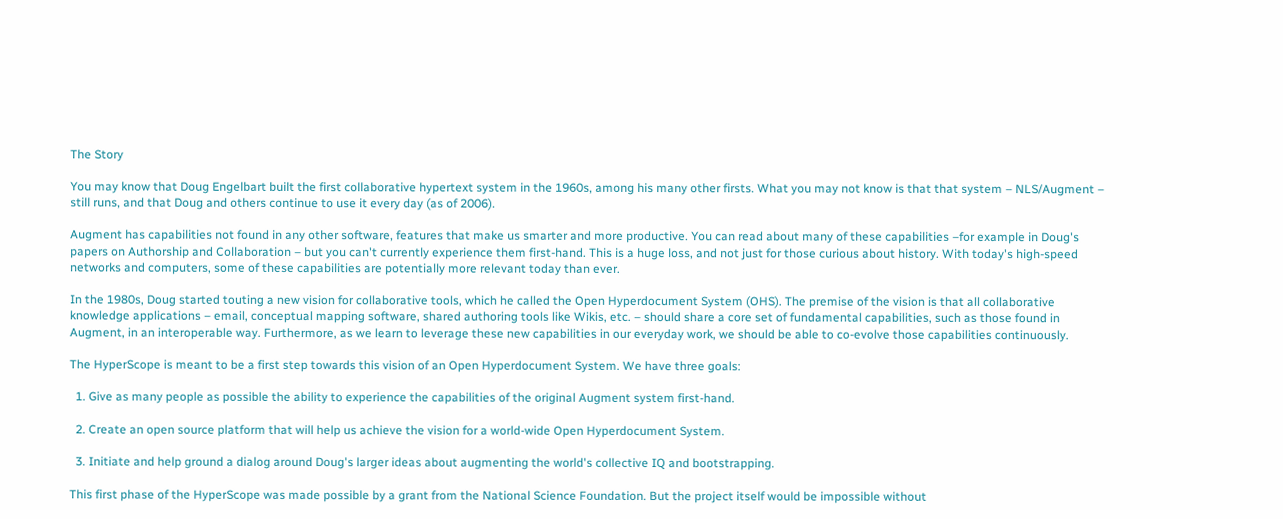The Story

You may know that Doug Engelbart built the first collaborative hypertext system in the 1960s, among his many other firsts. What you may not know is that that system – NLS/Augment – still runs, and that Doug and others continue to use it every day (as of 2006).

Augment has capabilities not found in any other software, features that make us smarter and more productive. You can read about many of these capabilities –for example in Doug's papers on Authorship and Collaboration – but you can't currently experience them first-hand. This is a huge loss, and not just for those curious about history. With today's high-speed networks and computers, some of these capabilities are potentially more relevant today than ever.

In the 1980s, Doug started touting a new vision for collaborative tools, which he called the Open Hyperdocument System (OHS). The premise of the vision is that all collaborative knowledge applications – email, conceptual mapping software, shared authoring tools like Wikis, etc. – should share a core set of fundamental capabilities, such as those found in Augment, in an interoperable way. Furthermore, as we learn to leverage these new capabilities in our everyday work, we should be able to co-evolve those capabilities continuously.

The HyperScope is meant to be a first step towards this vision of an Open Hyperdocument System. We have three goals:

  1. Give as many people as possible the ability to experience the capabilities of the original Augment system first-hand.

  2. Create an open source platform that will help us achieve the vision for a world-wide Open Hyperdocument System.

  3. Initiate and help ground a dialog around Doug's larger ideas about augmenting the world's collective IQ and bootstrapping.

This first phase of the HyperScope was made possible by a grant from the National Science Foundation. But the project itself would be impossible without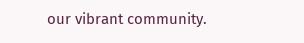our vibrant community.